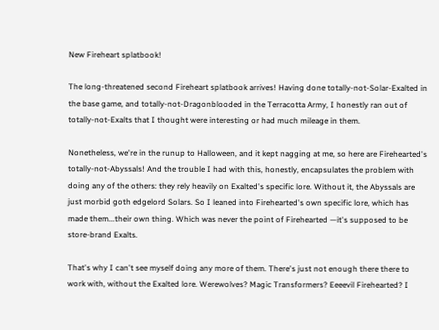New Fireheart splatbook!

The long-threatened second Fireheart splatbook arrives! Having done totally-not-Solar-Exalted in the base game, and totally-not-Dragonblooded in the Terracotta Army, I honestly ran out of totally-not-Exalts that I thought were interesting or had much mileage in them.

Nonetheless, we're in the runup to Halloween, and it kept nagging at me, so here are Firehearted's totally-not-Abyssals! And the trouble I had with this, honestly, encapsulates the problem with doing any of the others: they rely heavily on Exalted's specific lore. Without it, the Abyssals are just morbid goth edgelord Solars. So I leaned into Firehearted's own specific lore, which has made them...their own thing. Which was never the point of Firehearted —it's supposed to be store-brand Exalts.

That's why I can't see myself doing any more of them. There's just not enough there there to work with, without the Exalted lore. Werewolves? Magic Transformers? Eeeevil Firehearted? I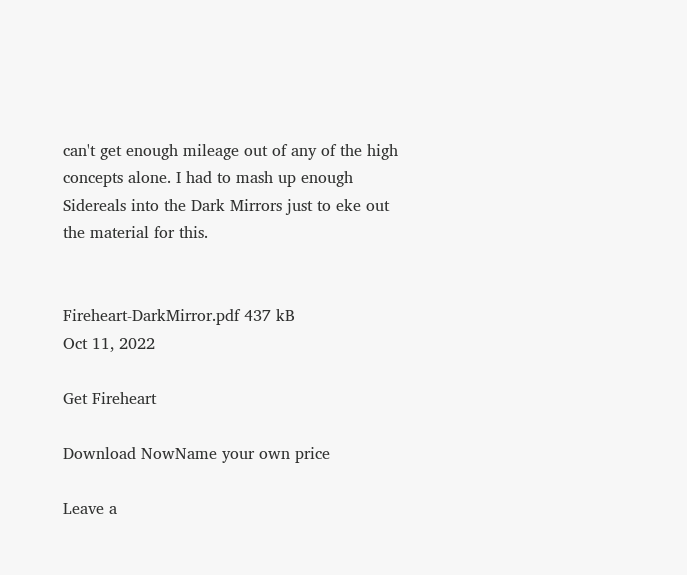can't get enough mileage out of any of the high concepts alone. I had to mash up enough Sidereals into the Dark Mirrors just to eke out the material for this.


Fireheart-DarkMirror.pdf 437 kB
Oct 11, 2022

Get Fireheart

Download NowName your own price

Leave a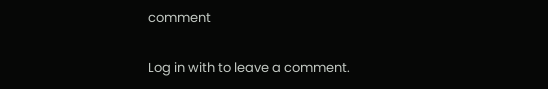comment

Log in with to leave a comment.